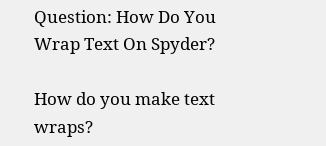Question: How Do You Wrap Text On Spyder?

How do you make text wraps?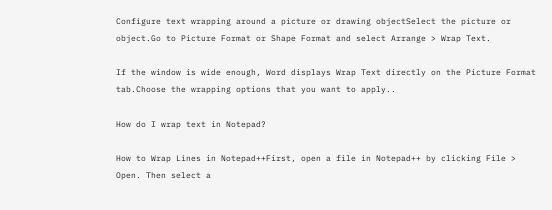Configure text wrapping around a picture or drawing objectSelect the picture or object.Go to Picture Format or Shape Format and select Arrange > Wrap Text.

If the window is wide enough, Word displays Wrap Text directly on the Picture Format tab.Choose the wrapping options that you want to apply..

How do I wrap text in Notepad?

How to Wrap Lines in Notepad++First, open a file in Notepad++ by clicking File > Open. Then select a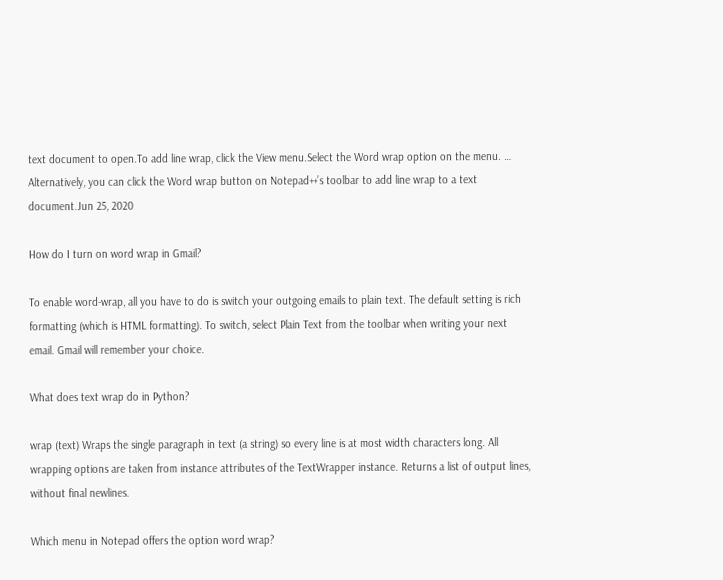text document to open.To add line wrap, click the View menu.Select the Word wrap option on the menu. … Alternatively, you can click the Word wrap button on Notepad++’s toolbar to add line wrap to a text document.Jun 25, 2020

How do I turn on word wrap in Gmail?

To enable word-wrap, all you have to do is switch your outgoing emails to plain text. The default setting is rich formatting (which is HTML formatting). To switch, select Plain Text from the toolbar when writing your next email. Gmail will remember your choice.

What does text wrap do in Python?

wrap (text) Wraps the single paragraph in text (a string) so every line is at most width characters long. All wrapping options are taken from instance attributes of the TextWrapper instance. Returns a list of output lines, without final newlines.

Which menu in Notepad offers the option word wrap?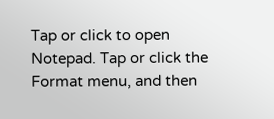Tap or click to open Notepad. Tap or click the Format menu, and then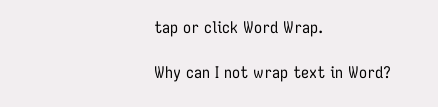tap or click Word Wrap.

Why can I not wrap text in Word?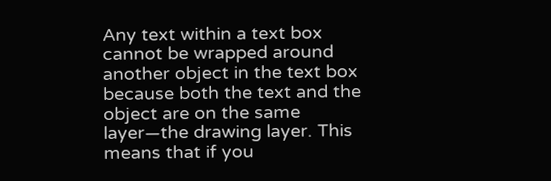Any text within a text box cannot be wrapped around another object in the text box because both the text and the object are on the same layer—the drawing layer. This means that if you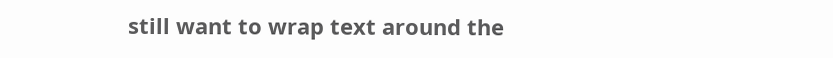still want to wrap text around the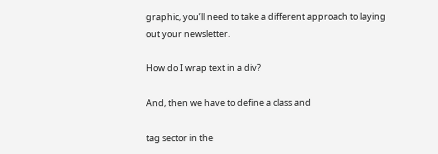graphic, you’ll need to take a different approach to laying out your newsletter.

How do I wrap text in a div?

And, then we have to define a class and

tag sector in the